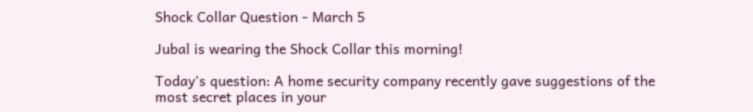Shock Collar Question - March 5

Jubal is wearing the Shock Collar this morning!

Today's question: A home security company recently gave suggestions of the most secret places in your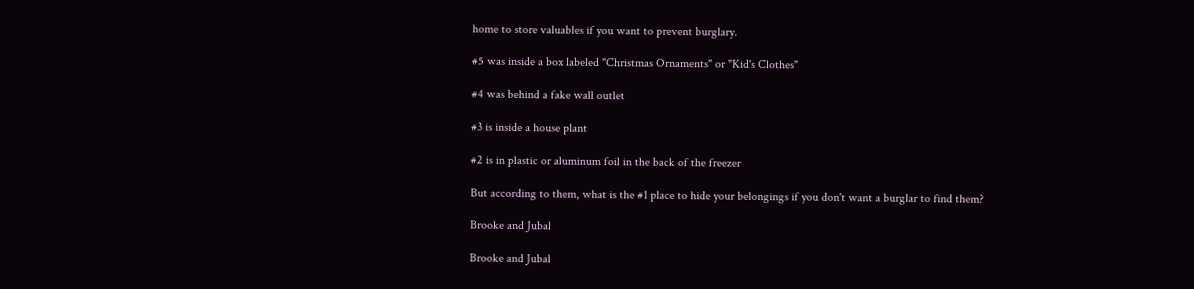home to store valuables if you want to prevent burglary.

#5 was inside a box labeled "Christmas Ornaments" or "Kid's Clothes"

#4 was behind a fake wall outlet

#3 is inside a house plant

#2 is in plastic or aluminum foil in the back of the freezer

But according to them, what is the #1 place to hide your belongings if you don't want a burglar to find them?

Brooke and Jubal

Brooke and Jubal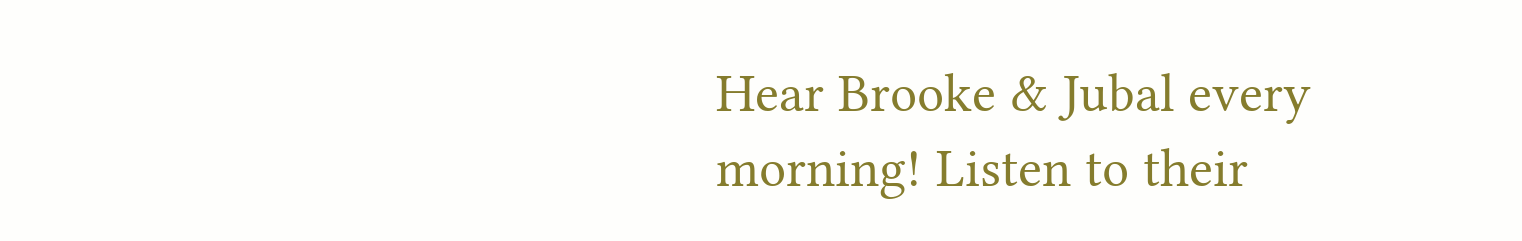Hear Brooke & Jubal every morning! Listen to their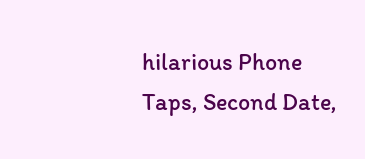hilarious Phone Taps, Second Date,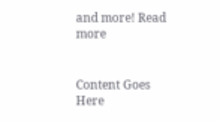and more! Read more


Content Goes Here